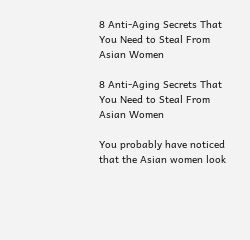8 Anti-Aging Secrets That You Need to Steal From Asian Women

8 Anti-Aging Secrets That You Need to Steal From Asian Women

You probably have noticed that the Asian women look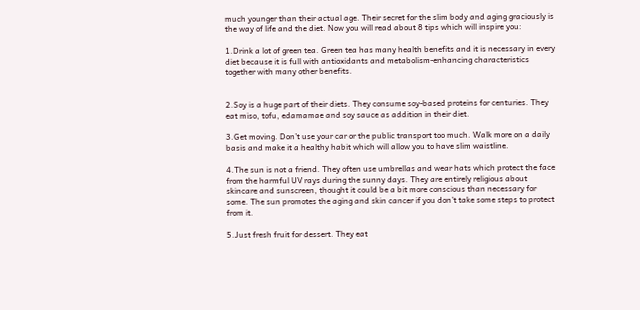much younger than their actual age. Their secret for the slim body and aging graciously is the way of life and the diet. Now you will read about 8 tips which will inspire you:

1.Drink a lot of green tea. Green tea has many health benefits and it is necessary in every diet because it is full with antioxidants and metabolism-enhancing characteristics together with many other benefits.


2.Soy is a huge part of their diets. They consume soy-based proteins for centuries. They eat miso, tofu, edamamae and soy sauce as addition in their diet.

3.Get moving. Don’t use your car or the public transport too much. Walk more on a daily basis and make it a healthy habit which will allow you to have slim waistline.

4.The sun is not a friend. They often use umbrellas and wear hats which protect the face from the harmful UV rays during the sunny days. They are entirely religious about skincare and sunscreen, thought it could be a bit more conscious than necessary for some. The sun promotes the aging and skin cancer if you don’t take some steps to protect from it.

5.Just fresh fruit for dessert. They eat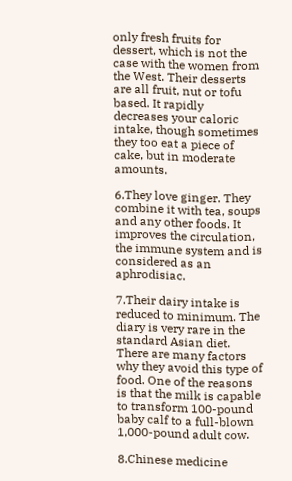only fresh fruits for dessert, which is not the case with the women from the West. Their desserts are all fruit, nut or tofu based. It rapidly decreases your caloric intake, though sometimes they too eat a piece of cake, but in moderate amounts.

6.They love ginger. They combine it with tea, soups and any other foods. It improves the circulation, the immune system and is considered as an aphrodisiac.

7.Their dairy intake is reduced to minimum. The diary is very rare in the standard Asian diet. There are many factors why they avoid this type of food. One of the reasons is that the milk is capable to transform 100-pound baby calf to a full-blown 1,000-pound adult cow.

8.Chinese medicine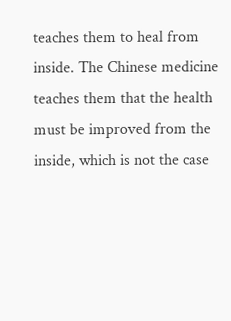teaches them to heal from inside. The Chinese medicine teaches them that the health must be improved from the inside, which is not the case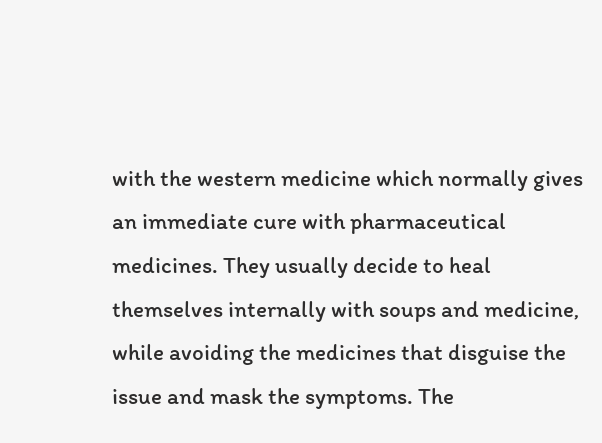with the western medicine which normally gives an immediate cure with pharmaceutical medicines. They usually decide to heal themselves internally with soups and medicine, while avoiding the medicines that disguise the issue and mask the symptoms. The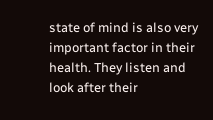state of mind is also very important factor in their health. They listen and look after their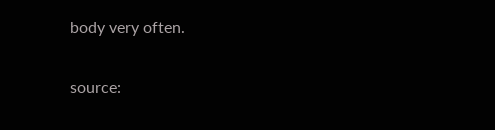body very often.

source: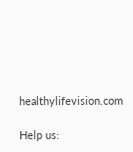healthylifevision.com

Help us: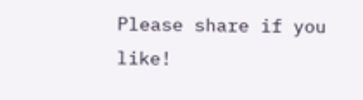Please share if you like!